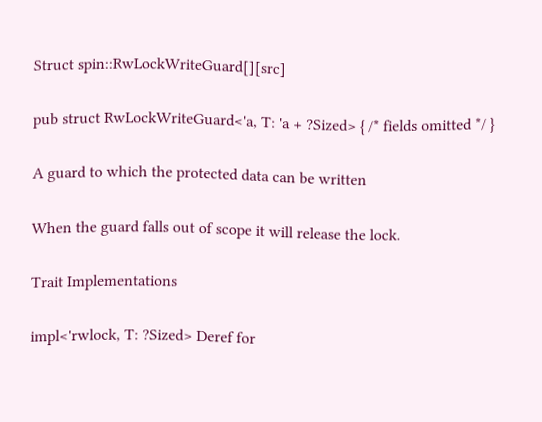Struct spin::RwLockWriteGuard[][src]

pub struct RwLockWriteGuard<'a, T: 'a + ?Sized> { /* fields omitted */ }

A guard to which the protected data can be written

When the guard falls out of scope it will release the lock.

Trait Implementations

impl<'rwlock, T: ?Sized> Deref for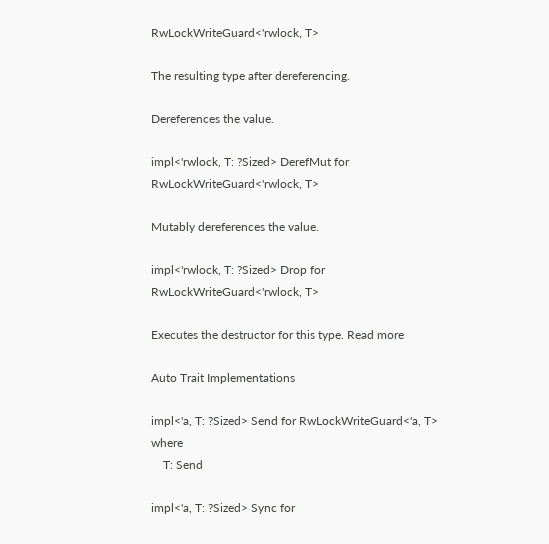RwLockWriteGuard<'rwlock, T>

The resulting type after dereferencing.

Dereferences the value.

impl<'rwlock, T: ?Sized> DerefMut for RwLockWriteGuard<'rwlock, T>

Mutably dereferences the value.

impl<'rwlock, T: ?Sized> Drop for RwLockWriteGuard<'rwlock, T>

Executes the destructor for this type. Read more

Auto Trait Implementations

impl<'a, T: ?Sized> Send for RwLockWriteGuard<'a, T> where
    T: Send

impl<'a, T: ?Sized> Sync for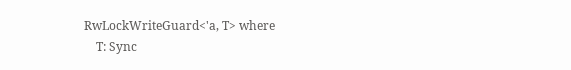RwLockWriteGuard<'a, T> where
    T: Sync